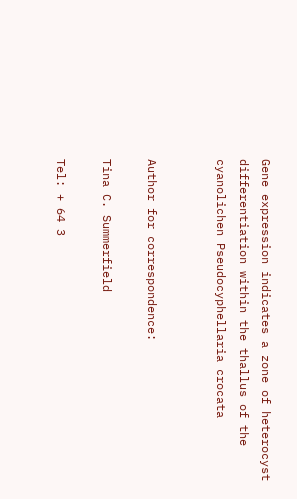Gene expression indicates a zone of heterocyst differentiation within the thallus of the cyanolichen Pseudocyphellaria crocata


Author for correspondence:

Tina C. Summerfield

Tel: + 64 3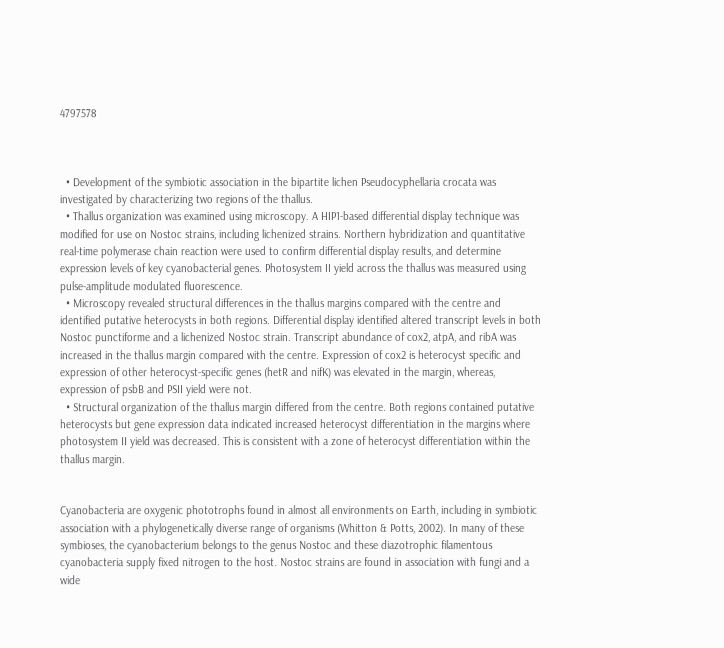4797578



  • Development of the symbiotic association in the bipartite lichen Pseudocyphellaria crocata was investigated by characterizing two regions of the thallus.
  • Thallus organization was examined using microscopy. A HIP1-based differential display technique was modified for use on Nostoc strains, including lichenized strains. Northern hybridization and quantitative real-time polymerase chain reaction were used to confirm differential display results, and determine expression levels of key cyanobacterial genes. Photosystem II yield across the thallus was measured using pulse-amplitude modulated fluorescence.
  • Microscopy revealed structural differences in the thallus margins compared with the centre and identified putative heterocysts in both regions. Differential display identified altered transcript levels in both Nostoc punctiforme and a lichenized Nostoc strain. Transcript abundance of cox2, atpA, and ribA was increased in the thallus margin compared with the centre. Expression of cox2 is heterocyst specific and expression of other heterocyst-specific genes (hetR and nifK) was elevated in the margin, whereas, expression of psbB and PSII yield were not.
  • Structural organization of the thallus margin differed from the centre. Both regions contained putative heterocysts but gene expression data indicated increased heterocyst differentiation in the margins where photosystem II yield was decreased. This is consistent with a zone of heterocyst differentiation within the thallus margin.


Cyanobacteria are oxygenic phototrophs found in almost all environments on Earth, including in symbiotic association with a phylogenetically diverse range of organisms (Whitton & Potts, 2002). In many of these symbioses, the cyanobacterium belongs to the genus Nostoc and these diazotrophic filamentous cyanobacteria supply fixed nitrogen to the host. Nostoc strains are found in association with fungi and a wide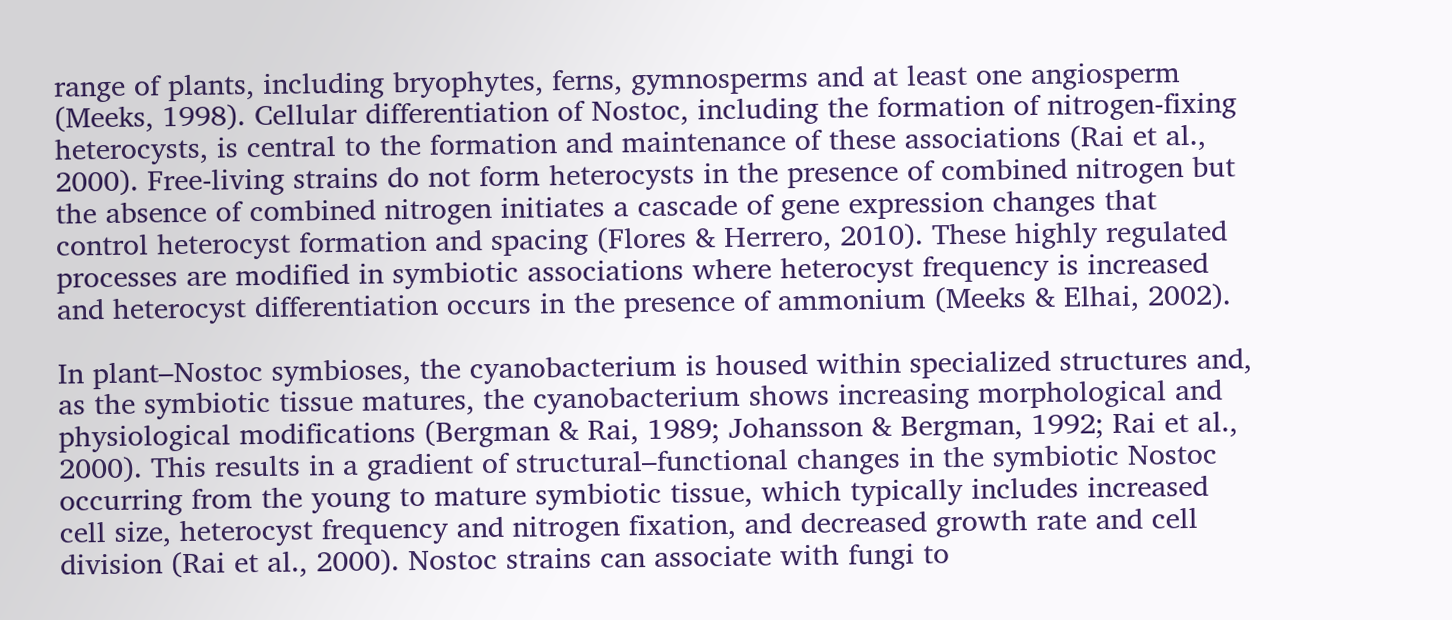range of plants, including bryophytes, ferns, gymnosperms and at least one angiosperm (Meeks, 1998). Cellular differentiation of Nostoc, including the formation of nitrogen-fixing heterocysts, is central to the formation and maintenance of these associations (Rai et al., 2000). Free-living strains do not form heterocysts in the presence of combined nitrogen but the absence of combined nitrogen initiates a cascade of gene expression changes that control heterocyst formation and spacing (Flores & Herrero, 2010). These highly regulated processes are modified in symbiotic associations where heterocyst frequency is increased and heterocyst differentiation occurs in the presence of ammonium (Meeks & Elhai, 2002).

In plant–Nostoc symbioses, the cyanobacterium is housed within specialized structures and, as the symbiotic tissue matures, the cyanobacterium shows increasing morphological and physiological modifications (Bergman & Rai, 1989; Johansson & Bergman, 1992; Rai et al., 2000). This results in a gradient of structural–functional changes in the symbiotic Nostoc occurring from the young to mature symbiotic tissue, which typically includes increased cell size, heterocyst frequency and nitrogen fixation, and decreased growth rate and cell division (Rai et al., 2000). Nostoc strains can associate with fungi to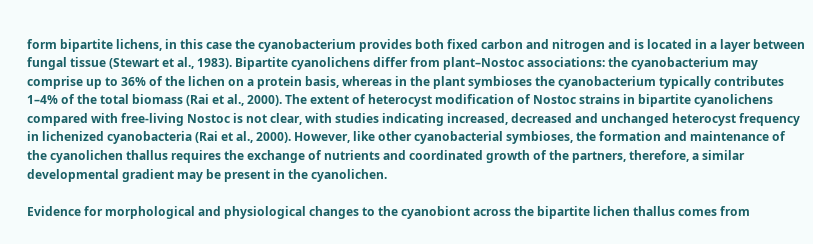form bipartite lichens, in this case the cyanobacterium provides both fixed carbon and nitrogen and is located in a layer between fungal tissue (Stewart et al., 1983). Bipartite cyanolichens differ from plant–Nostoc associations: the cyanobacterium may comprise up to 36% of the lichen on a protein basis, whereas in the plant symbioses the cyanobacterium typically contributes 1–4% of the total biomass (Rai et al., 2000). The extent of heterocyst modification of Nostoc strains in bipartite cyanolichens compared with free-living Nostoc is not clear, with studies indicating increased, decreased and unchanged heterocyst frequency in lichenized cyanobacteria (Rai et al., 2000). However, like other cyanobacterial symbioses, the formation and maintenance of the cyanolichen thallus requires the exchange of nutrients and coordinated growth of the partners, therefore, a similar developmental gradient may be present in the cyanolichen.

Evidence for morphological and physiological changes to the cyanobiont across the bipartite lichen thallus comes from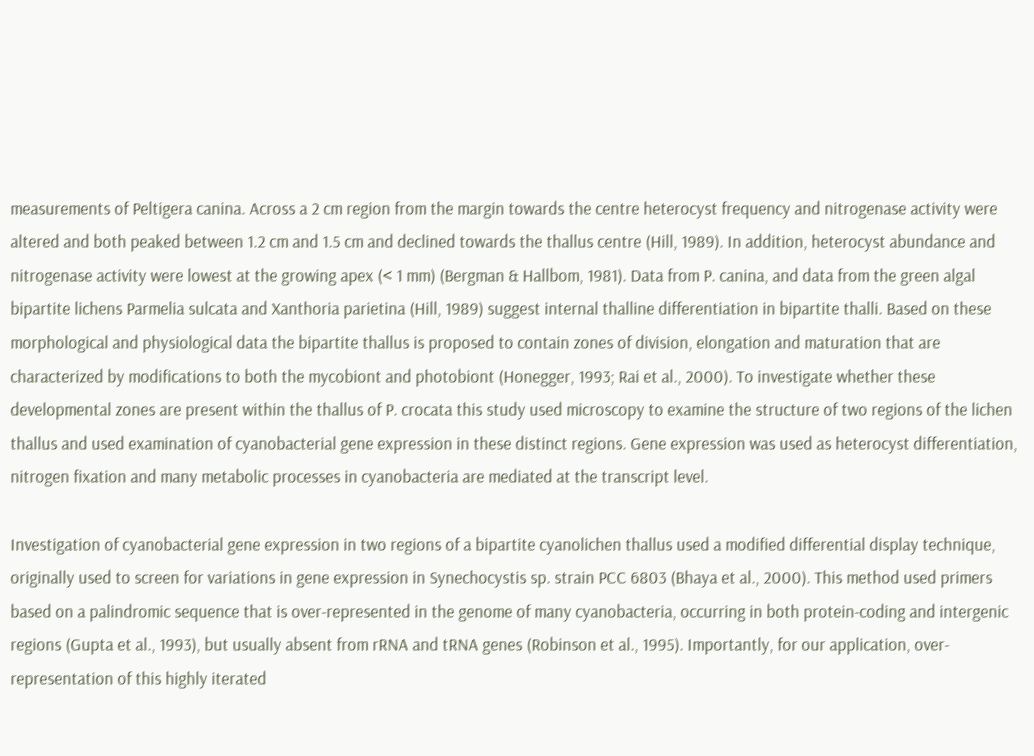measurements of Peltigera canina. Across a 2 cm region from the margin towards the centre heterocyst frequency and nitrogenase activity were altered and both peaked between 1.2 cm and 1.5 cm and declined towards the thallus centre (Hill, 1989). In addition, heterocyst abundance and nitrogenase activity were lowest at the growing apex (< 1 mm) (Bergman & Hallbom, 1981). Data from P. canina, and data from the green algal bipartite lichens Parmelia sulcata and Xanthoria parietina (Hill, 1989) suggest internal thalline differentiation in bipartite thalli. Based on these morphological and physiological data the bipartite thallus is proposed to contain zones of division, elongation and maturation that are characterized by modifications to both the mycobiont and photobiont (Honegger, 1993; Rai et al., 2000). To investigate whether these developmental zones are present within the thallus of P. crocata this study used microscopy to examine the structure of two regions of the lichen thallus and used examination of cyanobacterial gene expression in these distinct regions. Gene expression was used as heterocyst differentiation, nitrogen fixation and many metabolic processes in cyanobacteria are mediated at the transcript level.

Investigation of cyanobacterial gene expression in two regions of a bipartite cyanolichen thallus used a modified differential display technique, originally used to screen for variations in gene expression in Synechocystis sp. strain PCC 6803 (Bhaya et al., 2000). This method used primers based on a palindromic sequence that is over-represented in the genome of many cyanobacteria, occurring in both protein-coding and intergenic regions (Gupta et al., 1993), but usually absent from rRNA and tRNA genes (Robinson et al., 1995). Importantly, for our application, over-representation of this highly iterated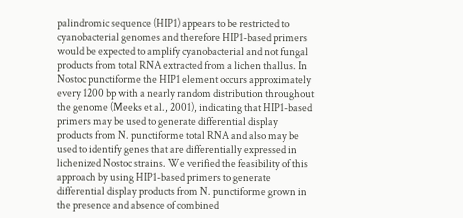palindromic sequence (HIP1) appears to be restricted to cyanobacterial genomes and therefore HIP1-based primers would be expected to amplify cyanobacterial and not fungal products from total RNA extracted from a lichen thallus. In Nostoc punctiforme the HIP1 element occurs approximately every 1200 bp with a nearly random distribution throughout the genome (Meeks et al., 2001), indicating that HIP1-based primers may be used to generate differential display products from N. punctiforme total RNA and also may be used to identify genes that are differentially expressed in lichenized Nostoc strains. We verified the feasibility of this approach by using HIP1-based primers to generate differential display products from N. punctiforme grown in the presence and absence of combined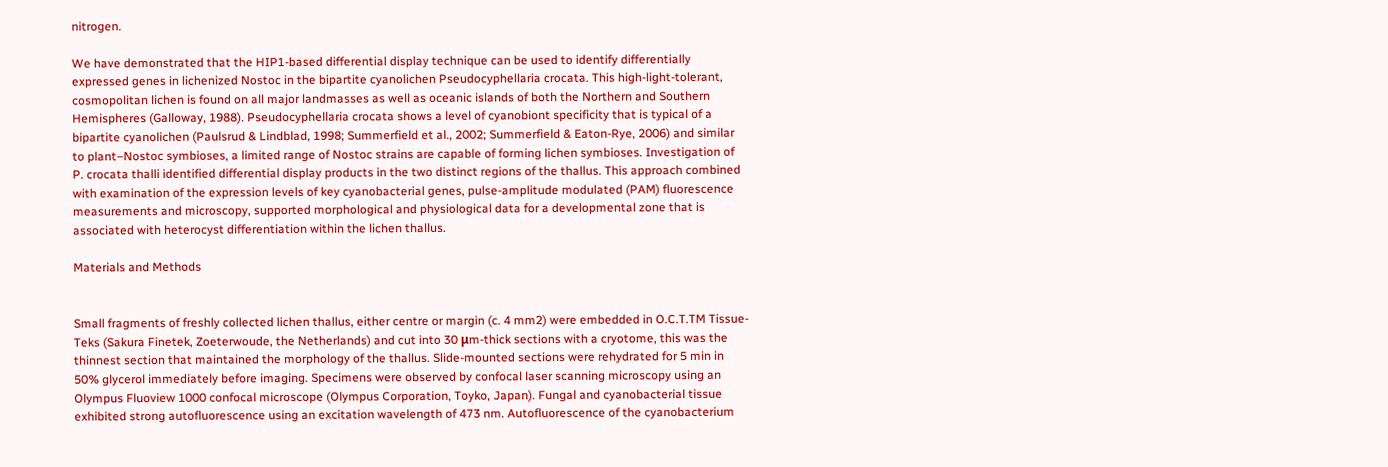nitrogen.

We have demonstrated that the HIP1-based differential display technique can be used to identify differentially expressed genes in lichenized Nostoc in the bipartite cyanolichen Pseudocyphellaria crocata. This high-light-tolerant, cosmopolitan lichen is found on all major landmasses as well as oceanic islands of both the Northern and Southern Hemispheres (Galloway, 1988). Pseudocyphellaria crocata shows a level of cyanobiont specificity that is typical of a bipartite cyanolichen (Paulsrud & Lindblad, 1998; Summerfield et al., 2002; Summerfield & Eaton-Rye, 2006) and similar to plant–Nostoc symbioses, a limited range of Nostoc strains are capable of forming lichen symbioses. Investigation of P. crocata thalli identified differential display products in the two distinct regions of the thallus. This approach combined with examination of the expression levels of key cyanobacterial genes, pulse-amplitude modulated (PAM) fluorescence measurements and microscopy, supported morphological and physiological data for a developmental zone that is associated with heterocyst differentiation within the lichen thallus.

Materials and Methods


Small fragments of freshly collected lichen thallus, either centre or margin (c. 4 mm2) were embedded in O.C.T.TM Tissue-Teks (Sakura Finetek, Zoeterwoude, the Netherlands) and cut into 30 μm-thick sections with a cryotome, this was the thinnest section that maintained the morphology of the thallus. Slide-mounted sections were rehydrated for 5 min in 50% glycerol immediately before imaging. Specimens were observed by confocal laser scanning microscopy using an Olympus Fluoview 1000 confocal microscope (Olympus Corporation, Toyko, Japan). Fungal and cyanobacterial tissue exhibited strong autofluorescence using an excitation wavelength of 473 nm. Autofluorescence of the cyanobacterium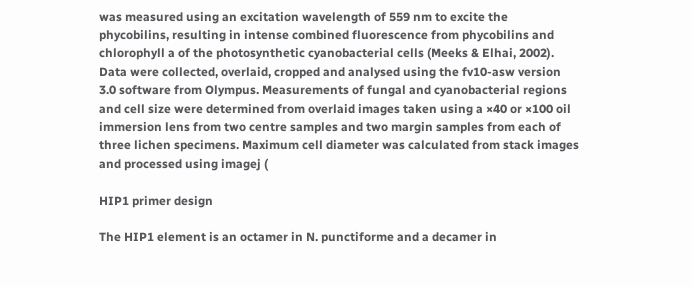was measured using an excitation wavelength of 559 nm to excite the phycobilins, resulting in intense combined fluorescence from phycobilins and chlorophyll a of the photosynthetic cyanobacterial cells (Meeks & Elhai, 2002). Data were collected, overlaid, cropped and analysed using the fv10-asw version 3.0 software from Olympus. Measurements of fungal and cyanobacterial regions and cell size were determined from overlaid images taken using a ×40 or ×100 oil immersion lens from two centre samples and two margin samples from each of three lichen specimens. Maximum cell diameter was calculated from stack images and processed using imagej (

HIP1 primer design

The HIP1 element is an octamer in N. punctiforme and a decamer in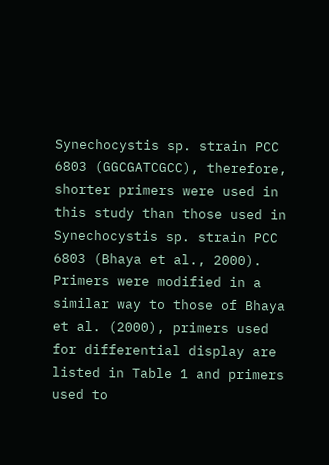Synechocystis sp. strain PCC 6803 (GGCGATCGCC), therefore, shorter primers were used in this study than those used in Synechocystis sp. strain PCC 6803 (Bhaya et al., 2000). Primers were modified in a similar way to those of Bhaya et al. (2000), primers used for differential display are listed in Table 1 and primers used to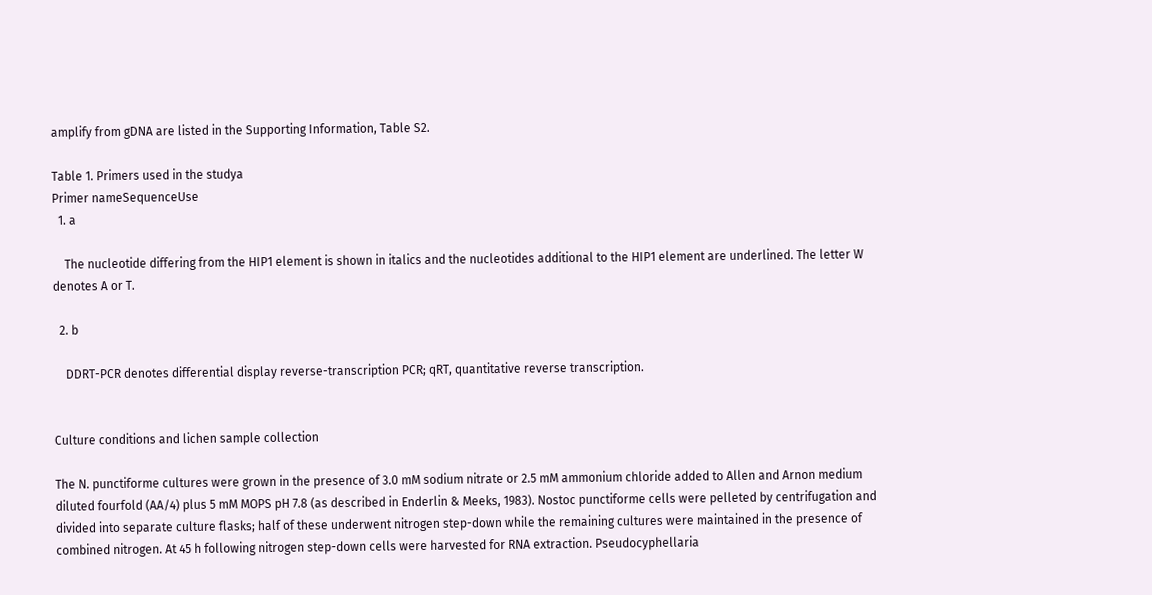amplify from gDNA are listed in the Supporting Information, Table S2.

Table 1. Primers used in the studya
Primer nameSequenceUse
  1. a

    The nucleotide differing from the HIP1 element is shown in italics and the nucleotides additional to the HIP1 element are underlined. The letter W denotes A or T.

  2. b

    DDRT-PCR denotes differential display reverse-transcription PCR; qRT, quantitative reverse transcription.


Culture conditions and lichen sample collection

The N. punctiforme cultures were grown in the presence of 3.0 mM sodium nitrate or 2.5 mM ammonium chloride added to Allen and Arnon medium diluted fourfold (AA/4) plus 5 mM MOPS pH 7.8 (as described in Enderlin & Meeks, 1983). Nostoc punctiforme cells were pelleted by centrifugation and divided into separate culture flasks; half of these underwent nitrogen step-down while the remaining cultures were maintained in the presence of combined nitrogen. At 45 h following nitrogen step-down cells were harvested for RNA extraction. Pseudocyphellaria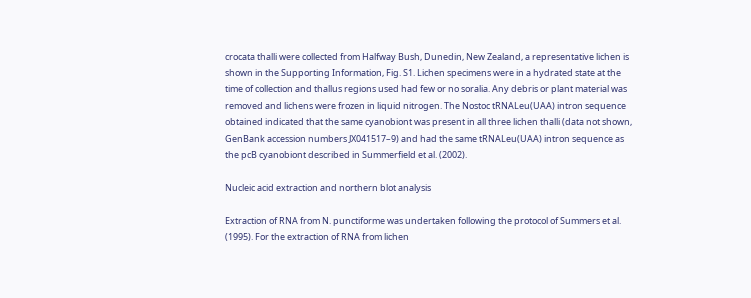crocata thalli were collected from Halfway Bush, Dunedin, New Zealand, a representative lichen is shown in the Supporting Information, Fig. S1. Lichen specimens were in a hydrated state at the time of collection and thallus regions used had few or no soralia. Any debris or plant material was removed and lichens were frozen in liquid nitrogen. The Nostoc tRNALeu(UAA) intron sequence obtained indicated that the same cyanobiont was present in all three lichen thalli (data not shown, GenBank accession numbers JX041517–9) and had the same tRNALeu(UAA) intron sequence as the pcB cyanobiont described in Summerfield et al. (2002).

Nucleic acid extraction and northern blot analysis

Extraction of RNA from N. punctiforme was undertaken following the protocol of Summers et al. (1995). For the extraction of RNA from lichen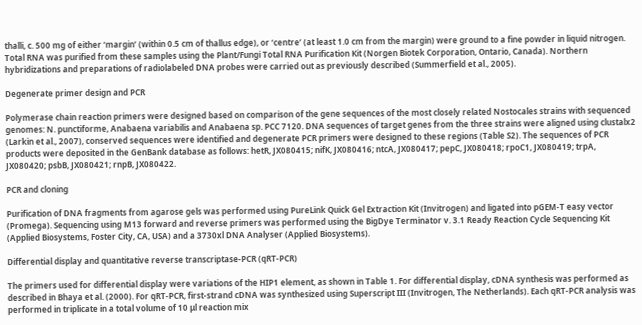thalli, c. 500 mg of either ‘margin’ (within 0.5 cm of thallus edge), or ‘centre’ (at least 1.0 cm from the margin) were ground to a fine powder in liquid nitrogen. Total RNA was purified from these samples using the Plant/Fungi Total RNA Purification Kit (Norgen Biotek Corporation, Ontario, Canada). Northern hybridizations and preparations of radiolabeled DNA probes were carried out as previously described (Summerfield et al., 2005).

Degenerate primer design and PCR

Polymerase chain reaction primers were designed based on comparison of the gene sequences of the most closely related Nostocales strains with sequenced genomes: N. punctiforme, Anabaena variabilis and Anabaena sp. PCC 7120. DNA sequences of target genes from the three strains were aligned using clustalx2 (Larkin et al., 2007), conserved sequences were identified and degenerate PCR primers were designed to these regions (Table S2). The sequences of PCR products were deposited in the GenBank database as follows: hetR, JX080415; nifK, JX080416; ntcA, JX080417; pepC, JX080418; rpoC1, JX080419; trpA, JX080420; psbB, JX080421; rnpB, JX080422.

PCR and cloning

Purification of DNA fragments from agarose gels was performed using PureLink Quick Gel Extraction Kit (Invitrogen) and ligated into pGEM-T easy vector (Promega). Sequencing using M13 forward and reverse primers was performed using the BigDye Terminator v. 3.1 Ready Reaction Cycle Sequencing Kit (Applied Biosystems, Foster City, CA, USA) and a 3730xl DNA Analyser (Applied Biosystems).

Differential display and quantitative reverse transcriptase-PCR (qRT-PCR)

The primers used for differential display were variations of the HIP1 element, as shown in Table 1. For differential display, cDNA synthesis was performed as described in Bhaya et al. (2000). For qRT-PCR, first-strand cDNA was synthesized using Superscript III (Invitrogen, The Netherlands). Each qRT-PCR analysis was performed in triplicate in a total volume of 10 μl reaction mix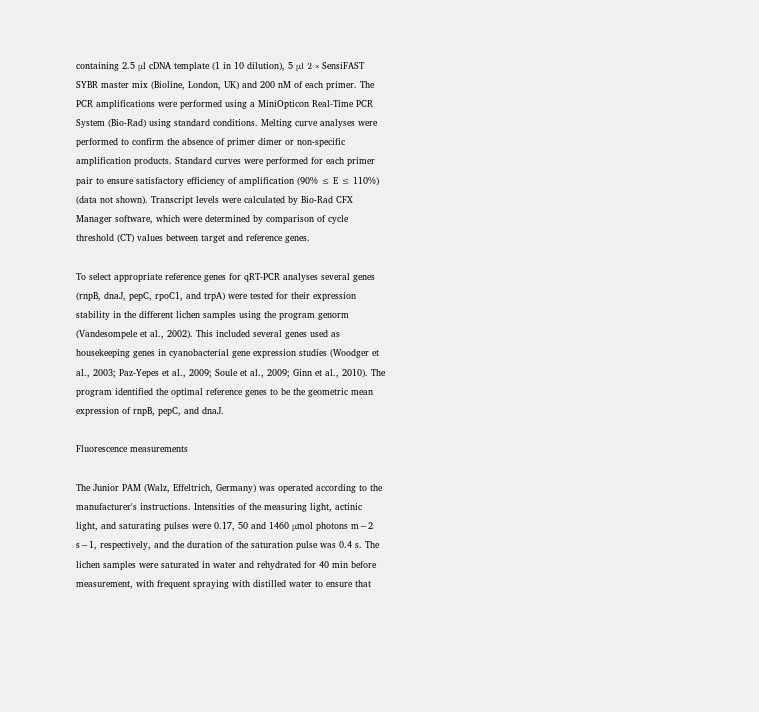containing 2.5 μl cDNA template (1 in 10 dilution), 5 μl 2 × SensiFAST SYBR master mix (Bioline, London, UK) and 200 nM of each primer. The PCR amplifications were performed using a MiniOpticon Real-Time PCR System (Bio-Rad) using standard conditions. Melting curve analyses were performed to confirm the absence of primer dimer or non-specific amplification products. Standard curves were performed for each primer pair to ensure satisfactory efficiency of amplification (90% ≤ E ≤ 110%) (data not shown). Transcript levels were calculated by Bio-Rad CFX Manager software, which were determined by comparison of cycle threshold (CT) values between target and reference genes.

To select appropriate reference genes for qRT-PCR analyses several genes (rnpB, dnaJ, pepC, rpoC1, and trpA) were tested for their expression stability in the different lichen samples using the program genorm (Vandesompele et al., 2002). This included several genes used as housekeeping genes in cyanobacterial gene expression studies (Woodger et al., 2003; Paz-Yepes et al., 2009; Soule et al., 2009; Ginn et al., 2010). The program identified the optimal reference genes to be the geometric mean expression of rnpB, pepC, and dnaJ.

Fluorescence measurements

The Junior PAM (Walz, Effeltrich, Germany) was operated according to the manufacturer's instructions. Intensities of the measuring light, actinic light, and saturating pulses were 0.17, 50 and 1460 μmol photons m−2 s−1, respectively, and the duration of the saturation pulse was 0.4 s. The lichen samples were saturated in water and rehydrated for 40 min before measurement, with frequent spraying with distilled water to ensure that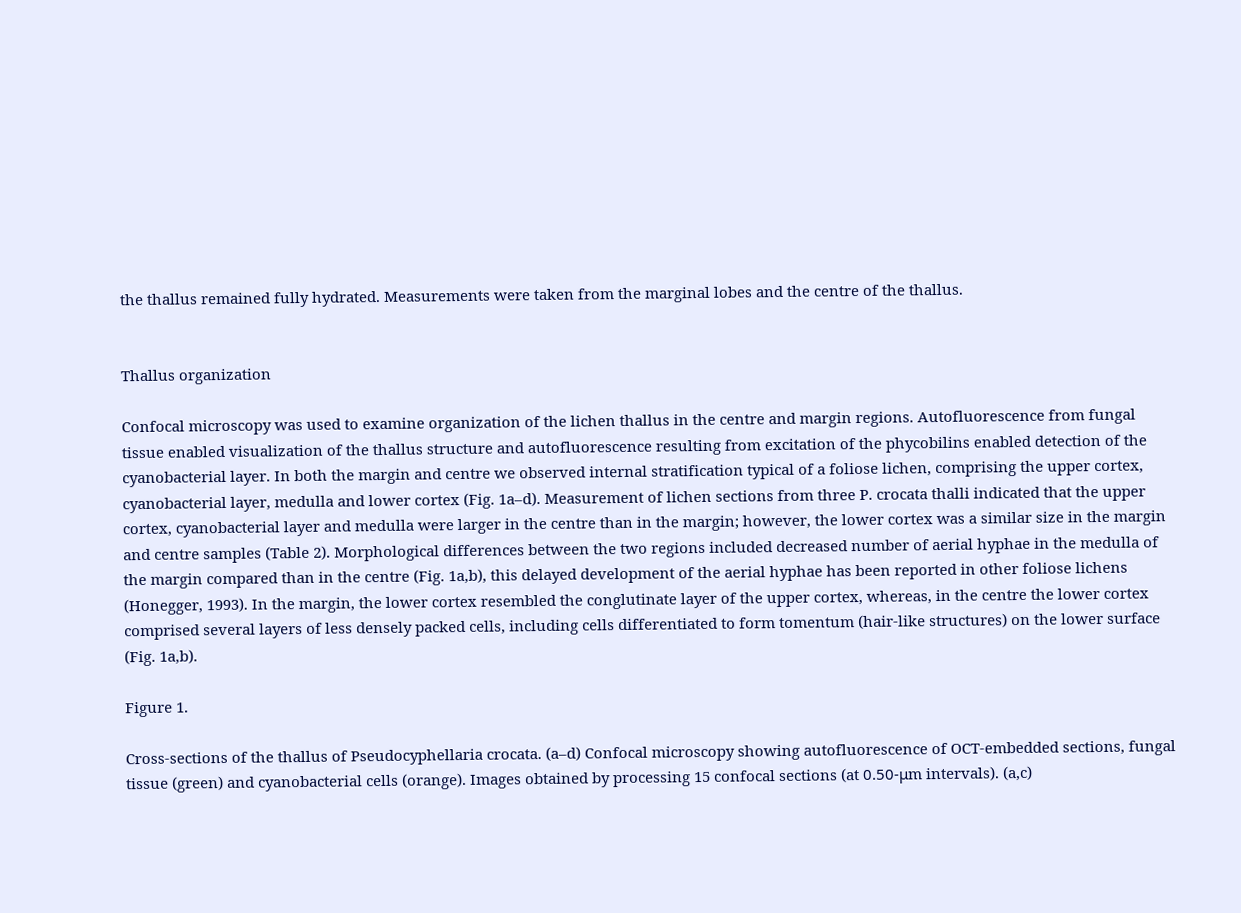the thallus remained fully hydrated. Measurements were taken from the marginal lobes and the centre of the thallus.


Thallus organization

Confocal microscopy was used to examine organization of the lichen thallus in the centre and margin regions. Autofluorescence from fungal tissue enabled visualization of the thallus structure and autofluorescence resulting from excitation of the phycobilins enabled detection of the cyanobacterial layer. In both the margin and centre we observed internal stratification typical of a foliose lichen, comprising the upper cortex, cyanobacterial layer, medulla and lower cortex (Fig. 1a–d). Measurement of lichen sections from three P. crocata thalli indicated that the upper cortex, cyanobacterial layer and medulla were larger in the centre than in the margin; however, the lower cortex was a similar size in the margin and centre samples (Table 2). Morphological differences between the two regions included decreased number of aerial hyphae in the medulla of the margin compared than in the centre (Fig. 1a,b), this delayed development of the aerial hyphae has been reported in other foliose lichens (Honegger, 1993). In the margin, the lower cortex resembled the conglutinate layer of the upper cortex, whereas, in the centre the lower cortex comprised several layers of less densely packed cells, including cells differentiated to form tomentum (hair-like structures) on the lower surface (Fig. 1a,b).

Figure 1.

Cross-sections of the thallus of Pseudocyphellaria crocata. (a–d) Confocal microscopy showing autofluorescence of OCT-embedded sections, fungal tissue (green) and cyanobacterial cells (orange). Images obtained by processing 15 confocal sections (at 0.50-μm intervals). (a,c)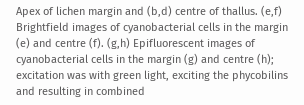Apex of lichen margin and (b,d) centre of thallus. (e,f) Brightfield images of cyanobacterial cells in the margin (e) and centre (f). (g,h) Epifluorescent images of cyanobacterial cells in the margin (g) and centre (h); excitation was with green light, exciting the phycobilins and resulting in combined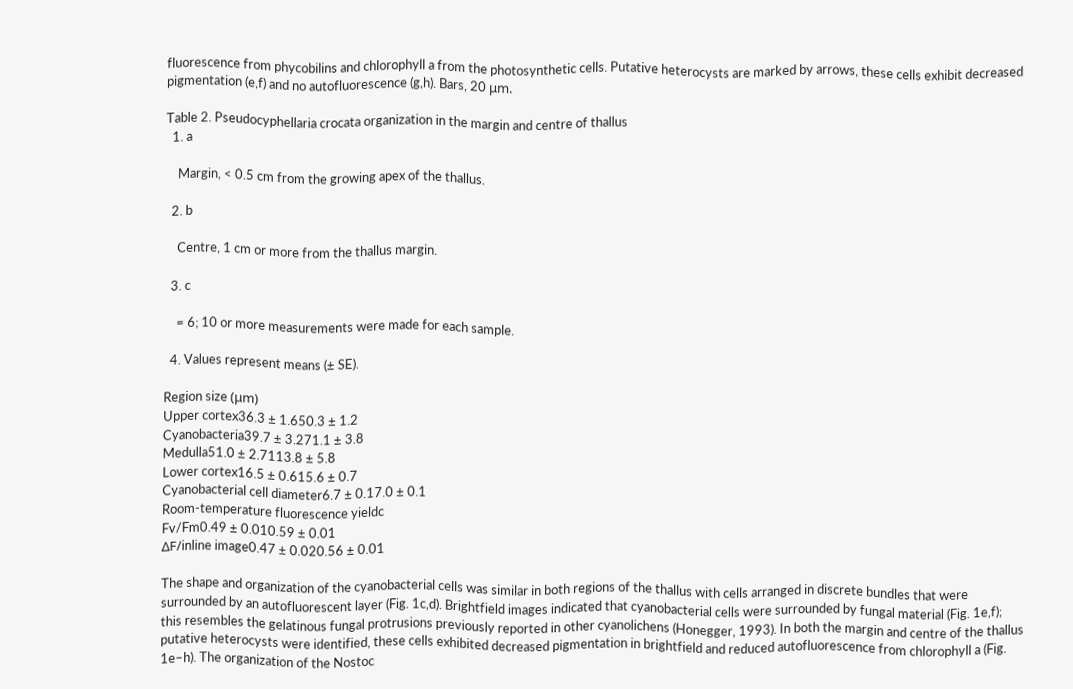fluorescence from phycobilins and chlorophyll a from the photosynthetic cells. Putative heterocysts are marked by arrows, these cells exhibit decreased pigmentation (e,f) and no autofluorescence (g,h). Bars, 20 μm.

Table 2. Pseudocyphellaria crocata organization in the margin and centre of thallus
  1. a

    Margin, < 0.5 cm from the growing apex of the thallus.

  2. b

    Centre, 1 cm or more from the thallus margin.

  3. c

    = 6; 10 or more measurements were made for each sample.

  4. Values represent means (± SE).

Region size (μm)
Upper cortex36.3 ± 1.650.3 ± 1.2
Cyanobacteria39.7 ± 3.271.1 ± 3.8
Medulla51.0 ± 2.7113.8 ± 5.8
Lower cortex16.5 ± 0.615.6 ± 0.7
Cyanobacterial cell diameter6.7 ± 0.17.0 ± 0.1
Room-temperature fluorescence yieldc
Fv/Fm0.49 ± 0.010.59 ± 0.01
ΔF/inline image0.47 ± 0.020.56 ± 0.01

The shape and organization of the cyanobacterial cells was similar in both regions of the thallus with cells arranged in discrete bundles that were surrounded by an autofluorescent layer (Fig. 1c,d). Brightfield images indicated that cyanobacterial cells were surrounded by fungal material (Fig. 1e,f); this resembles the gelatinous fungal protrusions previously reported in other cyanolichens (Honegger, 1993). In both the margin and centre of the thallus putative heterocysts were identified, these cells exhibited decreased pigmentation in brightfield and reduced autofluorescence from chlorophyll a (Fig. 1e–h). The organization of the Nostoc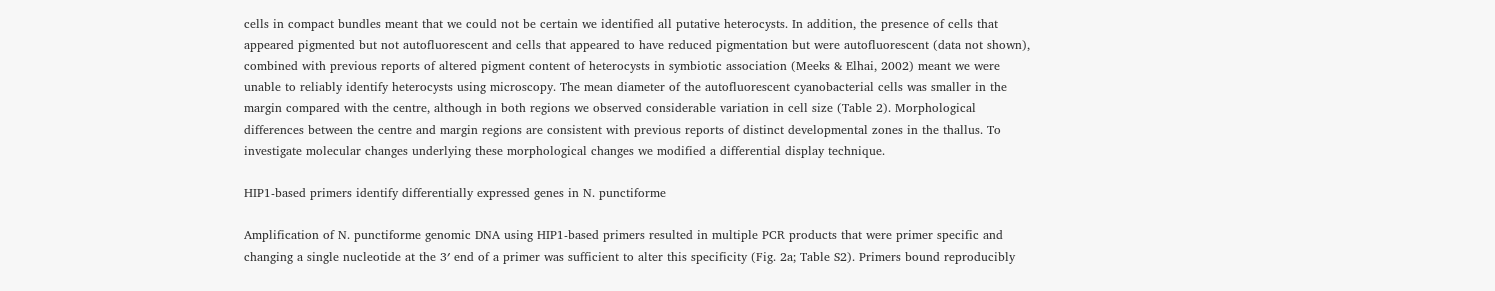cells in compact bundles meant that we could not be certain we identified all putative heterocysts. In addition, the presence of cells that appeared pigmented but not autofluorescent and cells that appeared to have reduced pigmentation but were autofluorescent (data not shown), combined with previous reports of altered pigment content of heterocysts in symbiotic association (Meeks & Elhai, 2002) meant we were unable to reliably identify heterocysts using microscopy. The mean diameter of the autofluorescent cyanobacterial cells was smaller in the margin compared with the centre, although in both regions we observed considerable variation in cell size (Table 2). Morphological differences between the centre and margin regions are consistent with previous reports of distinct developmental zones in the thallus. To investigate molecular changes underlying these morphological changes we modified a differential display technique.

HIP1-based primers identify differentially expressed genes in N. punctiforme

Amplification of N. punctiforme genomic DNA using HIP1-based primers resulted in multiple PCR products that were primer specific and changing a single nucleotide at the 3′ end of a primer was sufficient to alter this specificity (Fig. 2a; Table S2). Primers bound reproducibly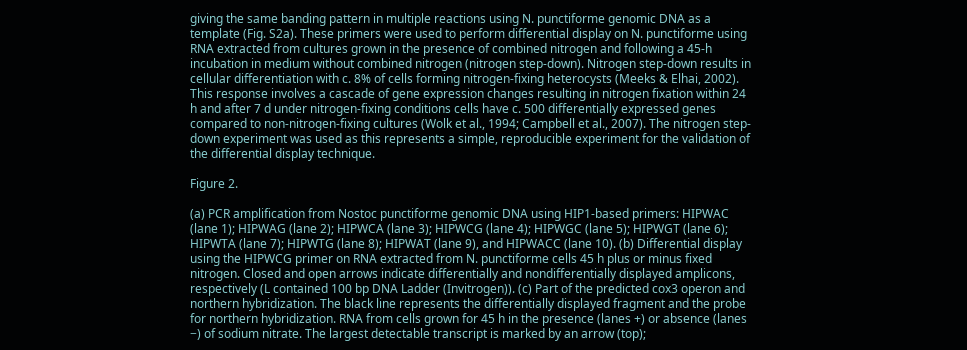giving the same banding pattern in multiple reactions using N. punctiforme genomic DNA as a template (Fig. S2a). These primers were used to perform differential display on N. punctiforme using RNA extracted from cultures grown in the presence of combined nitrogen and following a 45-h incubation in medium without combined nitrogen (nitrogen step-down). Nitrogen step-down results in cellular differentiation with c. 8% of cells forming nitrogen-fixing heterocysts (Meeks & Elhai, 2002). This response involves a cascade of gene expression changes resulting in nitrogen fixation within 24 h and after 7 d under nitrogen-fixing conditions cells have c. 500 differentially expressed genes compared to non-nitrogen-fixing cultures (Wolk et al., 1994; Campbell et al., 2007). The nitrogen step-down experiment was used as this represents a simple, reproducible experiment for the validation of the differential display technique.

Figure 2.

(a) PCR amplification from Nostoc punctiforme genomic DNA using HIP1-based primers: HIPWAC (lane 1); HIPWAG (lane 2); HIPWCA (lane 3); HIPWCG (lane 4); HIPWGC (lane 5); HIPWGT (lane 6); HIPWTA (lane 7); HIPWTG (lane 8); HIPWAT (lane 9), and HIPWACC (lane 10). (b) Differential display using the HIPWCG primer on RNA extracted from N. punctiforme cells 45 h plus or minus fixed nitrogen. Closed and open arrows indicate differentially and nondifferentially displayed amplicons, respectively (L contained 100 bp DNA Ladder (Invitrogen)). (c) Part of the predicted cox3 operon and northern hybridization. The black line represents the differentially displayed fragment and the probe for northern hybridization. RNA from cells grown for 45 h in the presence (lanes +) or absence (lanes −) of sodium nitrate. The largest detectable transcript is marked by an arrow (top);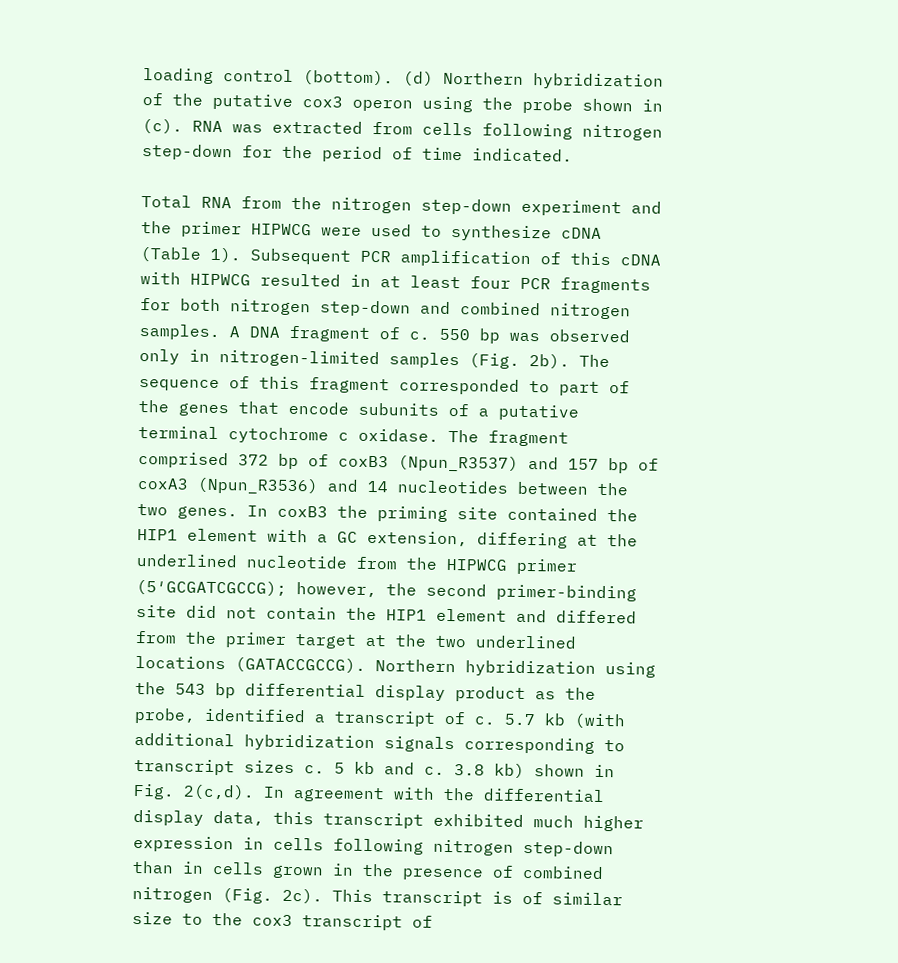loading control (bottom). (d) Northern hybridization of the putative cox3 operon using the probe shown in (c). RNA was extracted from cells following nitrogen step-down for the period of time indicated.

Total RNA from the nitrogen step-down experiment and the primer HIPWCG were used to synthesize cDNA (Table 1). Subsequent PCR amplification of this cDNA with HIPWCG resulted in at least four PCR fragments for both nitrogen step-down and combined nitrogen samples. A DNA fragment of c. 550 bp was observed only in nitrogen-limited samples (Fig. 2b). The sequence of this fragment corresponded to part of the genes that encode subunits of a putative terminal cytochrome c oxidase. The fragment comprised 372 bp of coxB3 (Npun_R3537) and 157 bp of coxA3 (Npun_R3536) and 14 nucleotides between the two genes. In coxB3 the priming site contained the HIP1 element with a GC extension, differing at the underlined nucleotide from the HIPWCG primer (5′GCGATCGCCG); however, the second primer-binding site did not contain the HIP1 element and differed from the primer target at the two underlined locations (GATACCGCCG). Northern hybridization using the 543 bp differential display product as the probe, identified a transcript of c. 5.7 kb (with additional hybridization signals corresponding to transcript sizes c. 5 kb and c. 3.8 kb) shown in Fig. 2(c,d). In agreement with the differential display data, this transcript exhibited much higher expression in cells following nitrogen step-down than in cells grown in the presence of combined nitrogen (Fig. 2c). This transcript is of similar size to the cox3 transcript of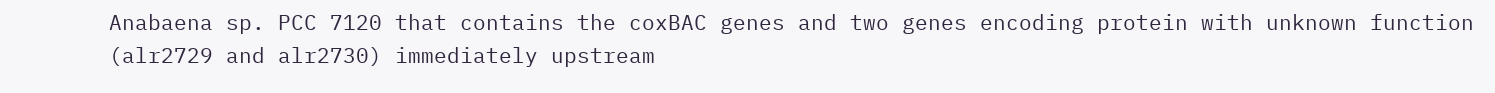Anabaena sp. PCC 7120 that contains the coxBAC genes and two genes encoding protein with unknown function (alr2729 and alr2730) immediately upstream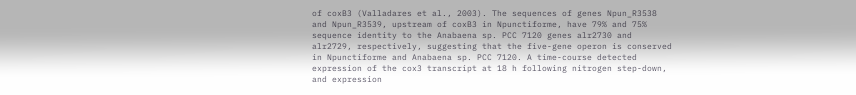of coxB3 (Valladares et al., 2003). The sequences of genes Npun_R3538 and Npun_R3539, upstream of coxB3 in Npunctiforme, have 79% and 75% sequence identity to the Anabaena sp. PCC 7120 genes alr2730 and alr2729, respectively, suggesting that the five-gene operon is conserved in Npunctiforme and Anabaena sp. PCC 7120. A time-course detected expression of the cox3 transcript at 18 h following nitrogen step-down, and expression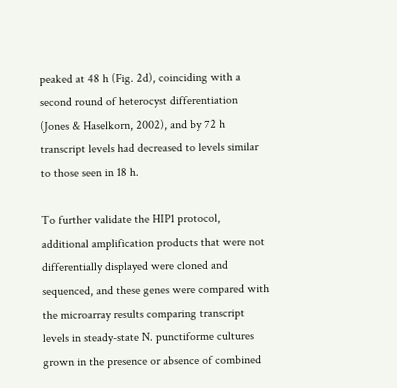peaked at 48 h (Fig. 2d), coinciding with a second round of heterocyst differentiation (Jones & Haselkorn, 2002), and by 72 h transcript levels had decreased to levels similar to those seen in 18 h.

To further validate the HIP1 protocol, additional amplification products that were not differentially displayed were cloned and sequenced, and these genes were compared with the microarray results comparing transcript levels in steady-state N. punctiforme cultures grown in the presence or absence of combined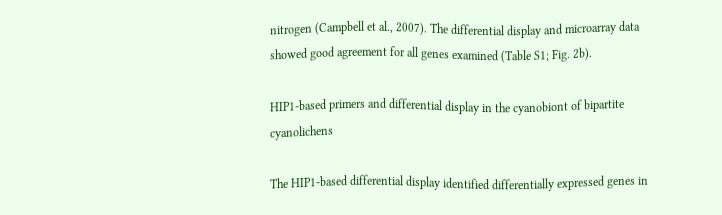nitrogen (Campbell et al., 2007). The differential display and microarray data showed good agreement for all genes examined (Table S1; Fig. 2b).

HIP1-based primers and differential display in the cyanobiont of bipartite cyanolichens

The HIP1-based differential display identified differentially expressed genes in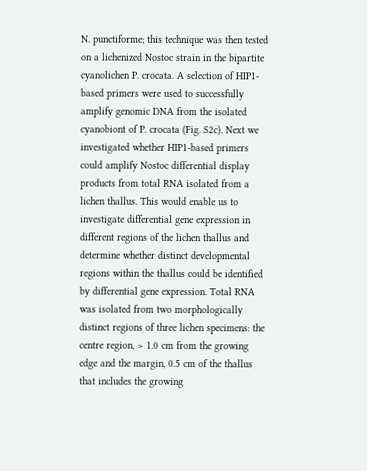N. punctiforme; this technique was then tested on a lichenized Nostoc strain in the bipartite cyanolichen P. crocata. A selection of HIP1-based primers were used to successfully amplify genomic DNA from the isolated cyanobiont of P. crocata (Fig. S2c). Next we investigated whether HIP1-based primers could amplify Nostoc differential display products from total RNA isolated from a lichen thallus. This would enable us to investigate differential gene expression in different regions of the lichen thallus and determine whether distinct developmental regions within the thallus could be identified by differential gene expression. Total RNA was isolated from two morphologically distinct regions of three lichen specimens: the centre region, > 1.0 cm from the growing edge and the margin, 0.5 cm of the thallus that includes the growing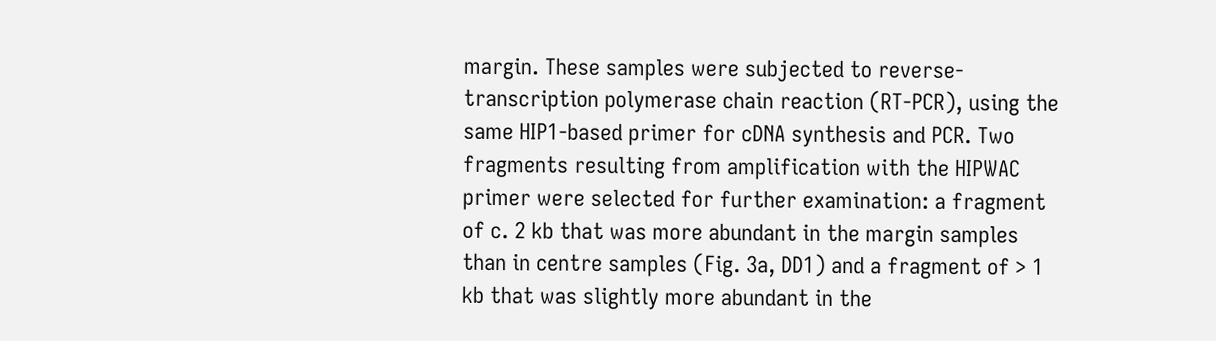margin. These samples were subjected to reverse-transcription polymerase chain reaction (RT-PCR), using the same HIP1-based primer for cDNA synthesis and PCR. Two fragments resulting from amplification with the HIPWAC primer were selected for further examination: a fragment of c. 2 kb that was more abundant in the margin samples than in centre samples (Fig. 3a, DD1) and a fragment of > 1 kb that was slightly more abundant in the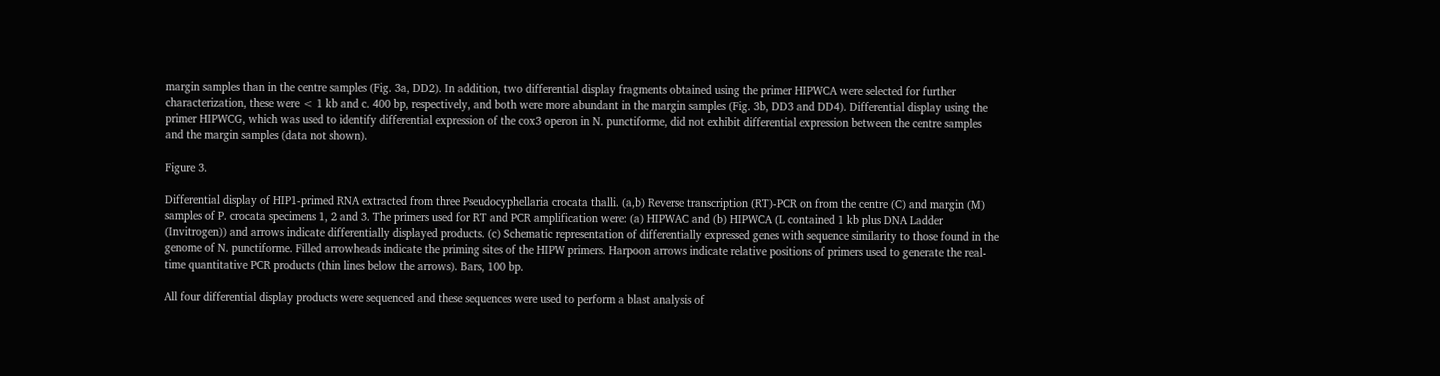margin samples than in the centre samples (Fig. 3a, DD2). In addition, two differential display fragments obtained using the primer HIPWCA were selected for further characterization, these were < 1 kb and c. 400 bp, respectively, and both were more abundant in the margin samples (Fig. 3b, DD3 and DD4). Differential display using the primer HIPWCG, which was used to identify differential expression of the cox3 operon in N. punctiforme, did not exhibit differential expression between the centre samples and the margin samples (data not shown).

Figure 3.

Differential display of HIP1-primed RNA extracted from three Pseudocyphellaria crocata thalli. (a,b) Reverse transcription (RT)-PCR on from the centre (C) and margin (M) samples of P. crocata specimens 1, 2 and 3. The primers used for RT and PCR amplification were: (a) HIPWAC and (b) HIPWCA (L contained 1 kb plus DNA Ladder (Invitrogen)) and arrows indicate differentially displayed products. (c) Schematic representation of differentially expressed genes with sequence similarity to those found in the genome of N. punctiforme. Filled arrowheads indicate the priming sites of the HIPW primers. Harpoon arrows indicate relative positions of primers used to generate the real-time quantitative PCR products (thin lines below the arrows). Bars, 100 bp.

All four differential display products were sequenced and these sequences were used to perform a blast analysis of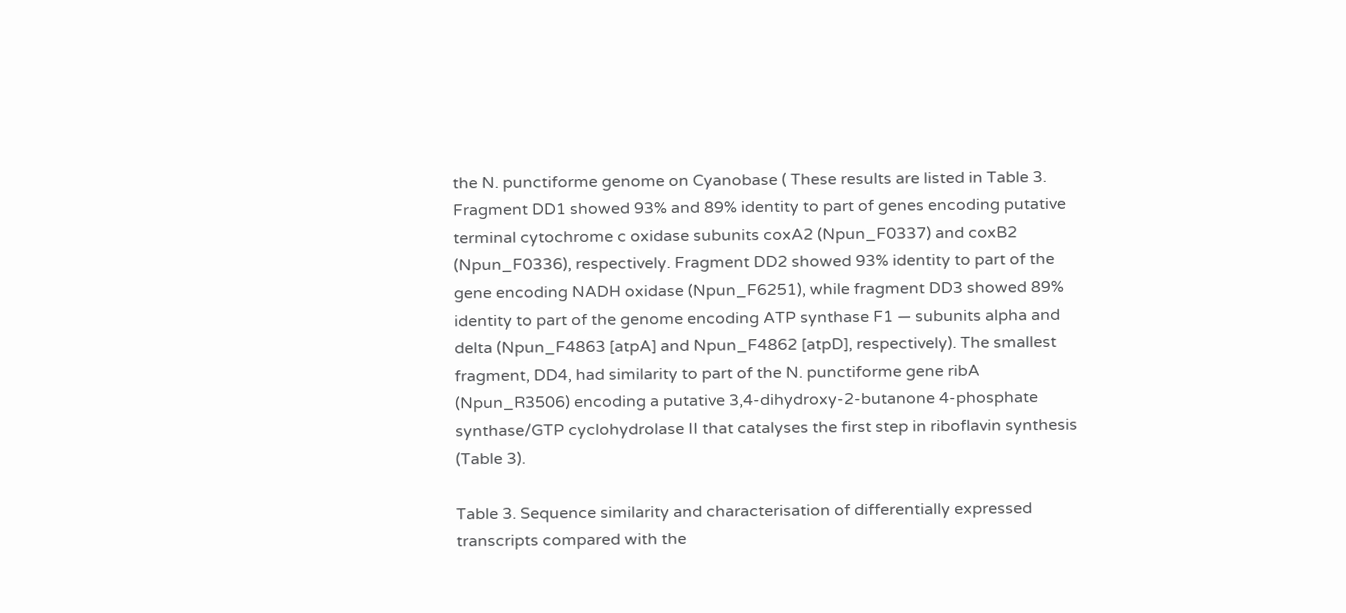the N. punctiforme genome on Cyanobase ( These results are listed in Table 3. Fragment DD1 showed 93% and 89% identity to part of genes encoding putative terminal cytochrome c oxidase subunits coxA2 (Npun_F0337) and coxB2 (Npun_F0336), respectively. Fragment DD2 showed 93% identity to part of the gene encoding NADH oxidase (Npun_F6251), while fragment DD3 showed 89% identity to part of the genome encoding ATP synthase F1 — subunits alpha and delta (Npun_F4863 [atpA] and Npun_F4862 [atpD], respectively). The smallest fragment, DD4, had similarity to part of the N. punctiforme gene ribA (Npun_R3506) encoding a putative 3,4-dihydroxy-2-butanone 4-phosphate synthase/GTP cyclohydrolase II that catalyses the first step in riboflavin synthesis (Table 3).

Table 3. Sequence similarity and characterisation of differentially expressed transcripts compared with the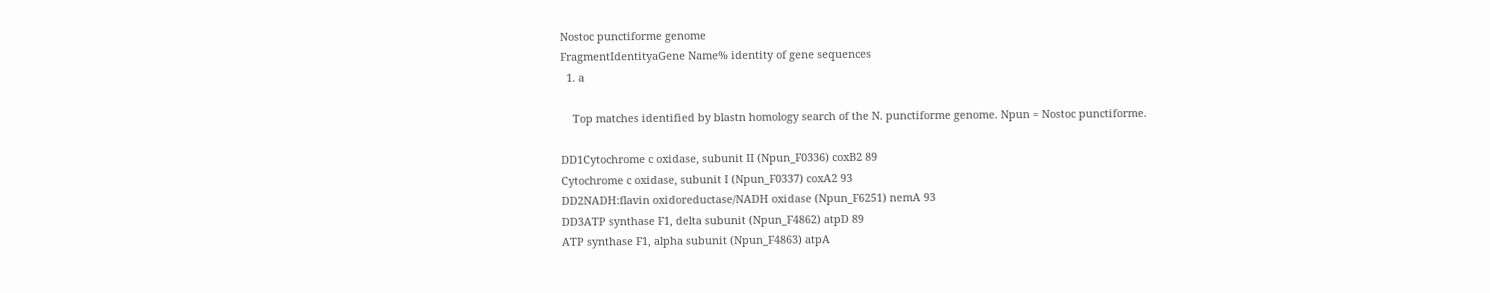Nostoc punctiforme genome
FragmentIdentityaGene Name% identity of gene sequences
  1. a

    Top matches identified by blastn homology search of the N. punctiforme genome. Npun = Nostoc punctiforme.

DD1Cytochrome c oxidase, subunit II (Npun_F0336) coxB2 89
Cytochrome c oxidase, subunit I (Npun_F0337) coxA2 93
DD2NADH:flavin oxidoreductase/NADH oxidase (Npun_F6251) nemA 93
DD3ATP synthase F1, delta subunit (Npun_F4862) atpD 89
ATP synthase F1, alpha subunit (Npun_F4863) atpA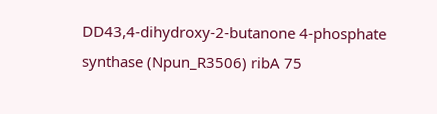DD43,4-dihydroxy-2-butanone 4-phosphate synthase (Npun_R3506) ribA 75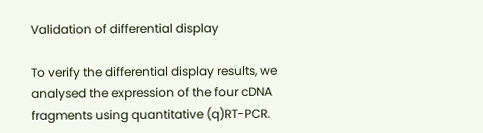Validation of differential display

To verify the differential display results, we analysed the expression of the four cDNA fragments using quantitative (q)RT-PCR.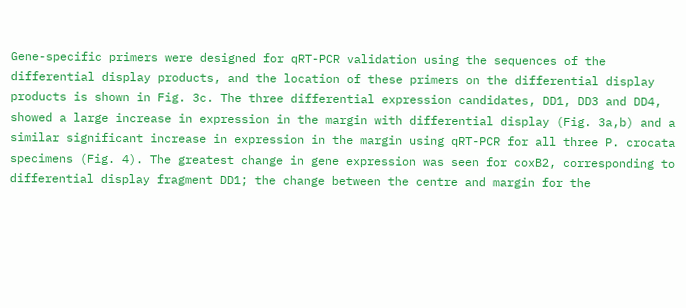Gene-specific primers were designed for qRT-PCR validation using the sequences of the differential display products, and the location of these primers on the differential display products is shown in Fig. 3c. The three differential expression candidates, DD1, DD3 and DD4, showed a large increase in expression in the margin with differential display (Fig. 3a,b) and a similar significant increase in expression in the margin using qRT-PCR for all three P. crocata specimens (Fig. 4). The greatest change in gene expression was seen for coxB2, corresponding to differential display fragment DD1; the change between the centre and margin for the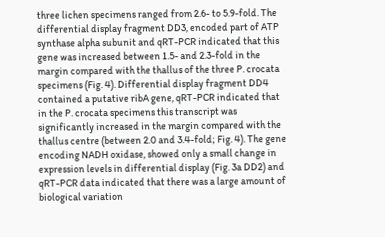three lichen specimens ranged from 2.6- to 5.9-fold. The differential display fragment DD3, encoded part of ATP synthase alpha subunit and qRT-PCR indicated that this gene was increased between 1.5- and 2.3-fold in the margin compared with the thallus of the three P. crocata specimens (Fig. 4). Differential display fragment DD4 contained a putative ribA gene, qRT-PCR indicated that in the P. crocata specimens this transcript was significantly increased in the margin compared with the thallus centre (between 2.0 and 3.4-fold; Fig. 4). The gene encoding NADH oxidase, showed only a small change in expression levels in differential display (Fig. 3a DD2) and qRT-PCR data indicated that there was a large amount of biological variation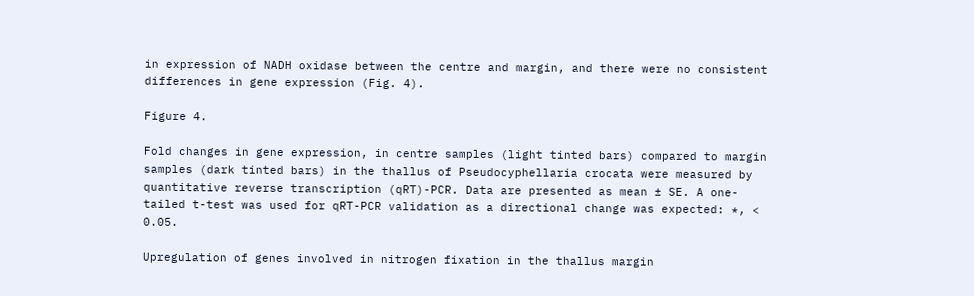in expression of NADH oxidase between the centre and margin, and there were no consistent differences in gene expression (Fig. 4).

Figure 4.

Fold changes in gene expression, in centre samples (light tinted bars) compared to margin samples (dark tinted bars) in the thallus of Pseudocyphellaria crocata were measured by quantitative reverse transcription (qRT)-PCR. Data are presented as mean ± SE. A one-tailed t-test was used for qRT-PCR validation as a directional change was expected: *, < 0.05.

Upregulation of genes involved in nitrogen fixation in the thallus margin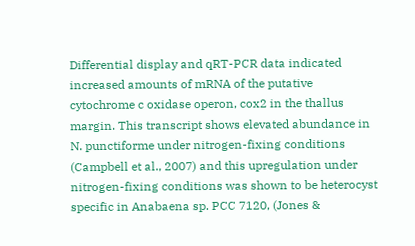Differential display and qRT-PCR data indicated increased amounts of mRNA of the putative cytochrome c oxidase operon, cox2 in the thallus margin. This transcript shows elevated abundance in N. punctiforme under nitrogen-fixing conditions (Campbell et al., 2007) and this upregulation under nitrogen-fixing conditions was shown to be heterocyst specific in Anabaena sp. PCC 7120, (Jones &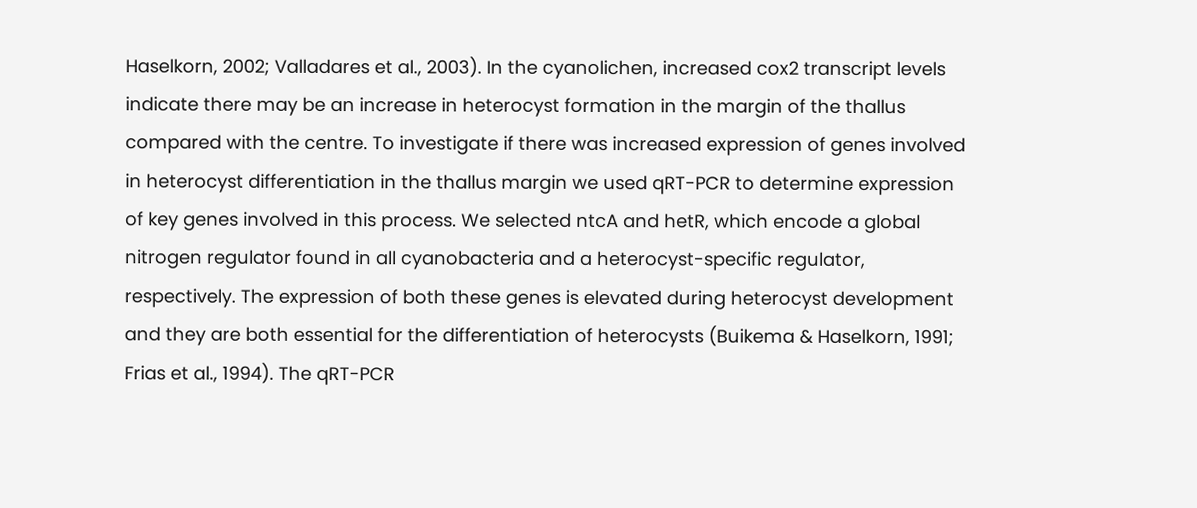Haselkorn, 2002; Valladares et al., 2003). In the cyanolichen, increased cox2 transcript levels indicate there may be an increase in heterocyst formation in the margin of the thallus compared with the centre. To investigate if there was increased expression of genes involved in heterocyst differentiation in the thallus margin we used qRT-PCR to determine expression of key genes involved in this process. We selected ntcA and hetR, which encode a global nitrogen regulator found in all cyanobacteria and a heterocyst-specific regulator, respectively. The expression of both these genes is elevated during heterocyst development and they are both essential for the differentiation of heterocysts (Buikema & Haselkorn, 1991; Frias et al., 1994). The qRT-PCR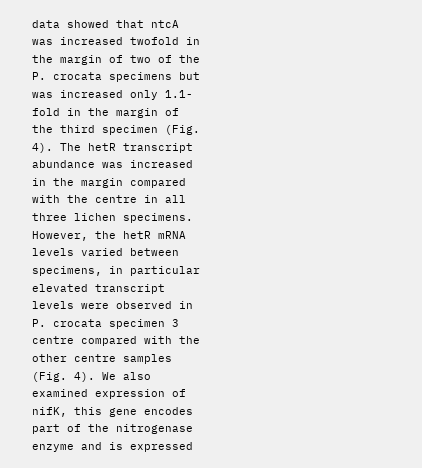data showed that ntcA was increased twofold in the margin of two of the P. crocata specimens but was increased only 1.1-fold in the margin of the third specimen (Fig. 4). The hetR transcript abundance was increased in the margin compared with the centre in all three lichen specimens. However, the hetR mRNA levels varied between specimens, in particular elevated transcript levels were observed in P. crocata specimen 3 centre compared with the other centre samples (Fig. 4). We also examined expression of nifK, this gene encodes part of the nitrogenase enzyme and is expressed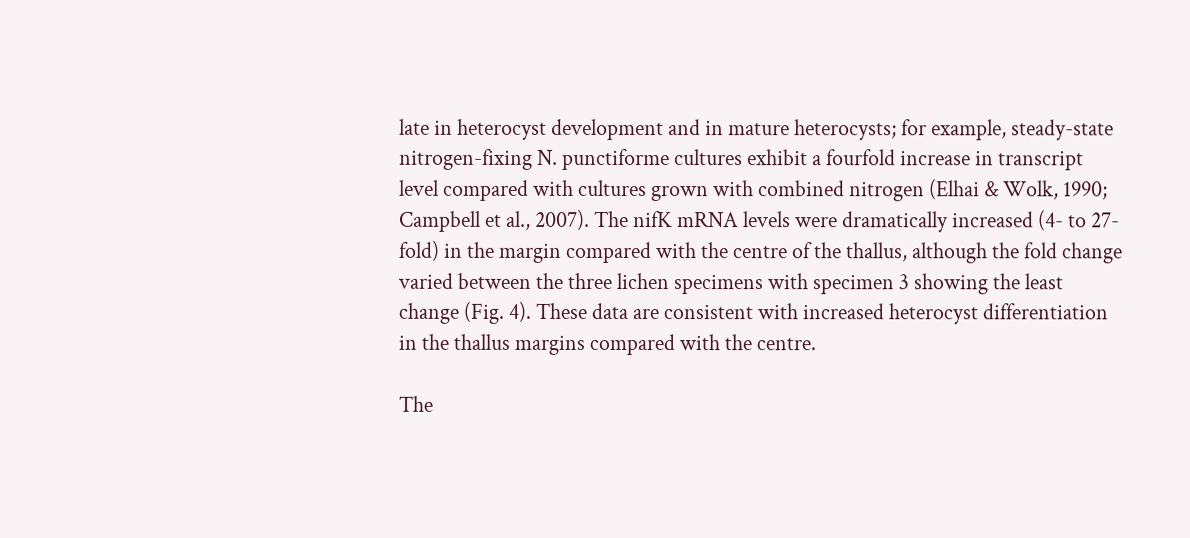late in heterocyst development and in mature heterocysts; for example, steady-state nitrogen-fixing N. punctiforme cultures exhibit a fourfold increase in transcript level compared with cultures grown with combined nitrogen (Elhai & Wolk, 1990; Campbell et al., 2007). The nifK mRNA levels were dramatically increased (4- to 27-fold) in the margin compared with the centre of the thallus, although the fold change varied between the three lichen specimens with specimen 3 showing the least change (Fig. 4). These data are consistent with increased heterocyst differentiation in the thallus margins compared with the centre.

The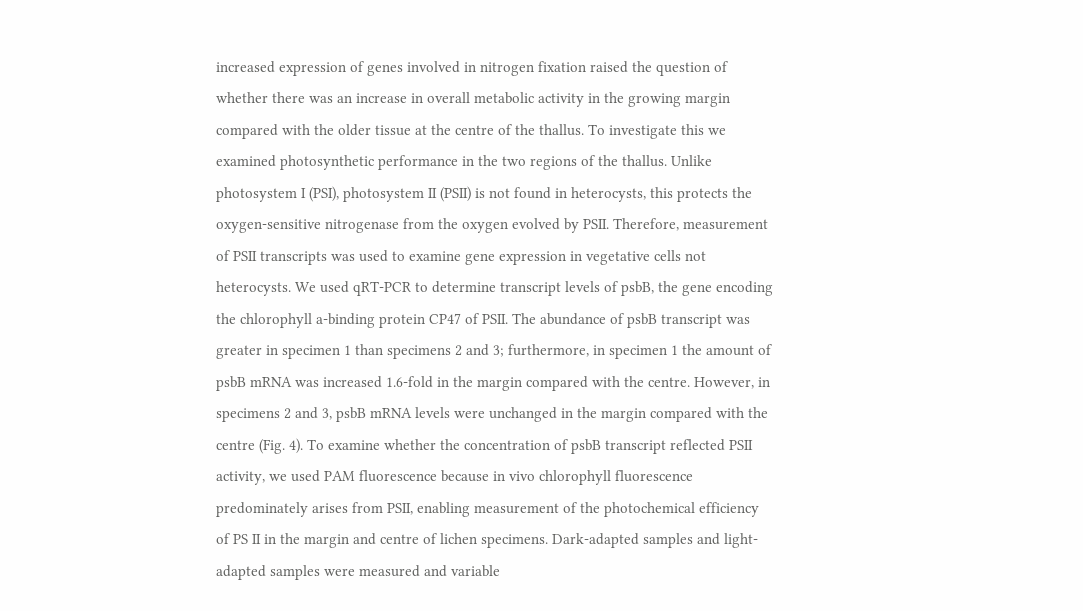increased expression of genes involved in nitrogen fixation raised the question of whether there was an increase in overall metabolic activity in the growing margin compared with the older tissue at the centre of the thallus. To investigate this we examined photosynthetic performance in the two regions of the thallus. Unlike photosystem I (PSI), photosystem II (PSII) is not found in heterocysts, this protects the oxygen-sensitive nitrogenase from the oxygen evolved by PSII. Therefore, measurement of PSII transcripts was used to examine gene expression in vegetative cells not heterocysts. We used qRT-PCR to determine transcript levels of psbB, the gene encoding the chlorophyll a-binding protein CP47 of PSII. The abundance of psbB transcript was greater in specimen 1 than specimens 2 and 3; furthermore, in specimen 1 the amount of psbB mRNA was increased 1.6-fold in the margin compared with the centre. However, in specimens 2 and 3, psbB mRNA levels were unchanged in the margin compared with the centre (Fig. 4). To examine whether the concentration of psbB transcript reflected PSII activity, we used PAM fluorescence because in vivo chlorophyll fluorescence predominately arises from PSII, enabling measurement of the photochemical efficiency of PS II in the margin and centre of lichen specimens. Dark-adapted samples and light-adapted samples were measured and variable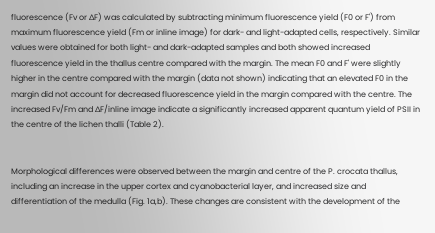fluorescence (Fv or ∆F) was calculated by subtracting minimum fluorescence yield (F0 or F') from maximum fluorescence yield (Fm or inline image) for dark- and light-adapted cells, respectively. Similar values were obtained for both light- and dark-adapted samples and both showed increased fluorescence yield in the thallus centre compared with the margin. The mean F0 and F' were slightly higher in the centre compared with the margin (data not shown) indicating that an elevated F0 in the margin did not account for decreased fluorescence yield in the margin compared with the centre. The increased Fv/Fm and ∆F/inline image indicate a significantly increased apparent quantum yield of PSII in the centre of the lichen thalli (Table 2).


Morphological differences were observed between the margin and centre of the P. crocata thallus, including an increase in the upper cortex and cyanobacterial layer, and increased size and differentiation of the medulla (Fig. 1a,b). These changes are consistent with the development of the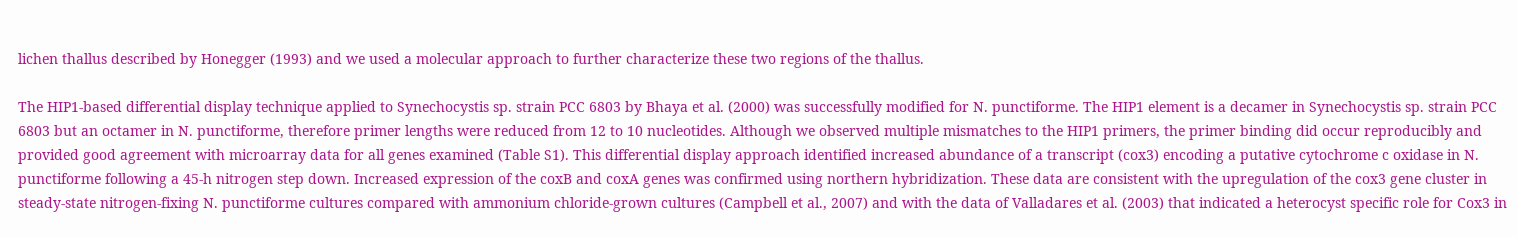lichen thallus described by Honegger (1993) and we used a molecular approach to further characterize these two regions of the thallus.

The HIP1-based differential display technique applied to Synechocystis sp. strain PCC 6803 by Bhaya et al. (2000) was successfully modified for N. punctiforme. The HIP1 element is a decamer in Synechocystis sp. strain PCC 6803 but an octamer in N. punctiforme, therefore primer lengths were reduced from 12 to 10 nucleotides. Although we observed multiple mismatches to the HIP1 primers, the primer binding did occur reproducibly and provided good agreement with microarray data for all genes examined (Table S1). This differential display approach identified increased abundance of a transcript (cox3) encoding a putative cytochrome c oxidase in N. punctiforme following a 45-h nitrogen step down. Increased expression of the coxB and coxA genes was confirmed using northern hybridization. These data are consistent with the upregulation of the cox3 gene cluster in steady-state nitrogen-fixing N. punctiforme cultures compared with ammonium chloride-grown cultures (Campbell et al., 2007) and with the data of Valladares et al. (2003) that indicated a heterocyst specific role for Cox3 in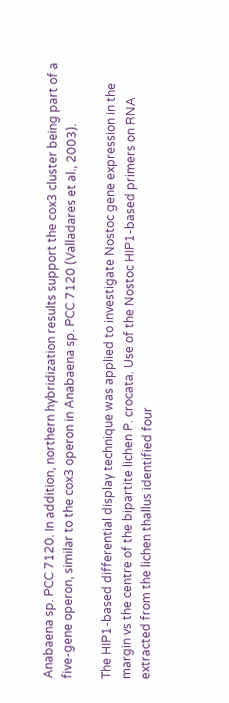Anabaena sp. PCC 7120. In addition, northern hybridization results support the cox3 cluster being part of a five-gene operon, similar to the cox3 operon in Anabaena sp. PCC 7120 (Valladares et al., 2003).

The HIP1-based differential display technique was applied to investigate Nostoc gene expression in the margin vs the centre of the bipartite lichen P. crocata. Use of the Nostoc HIP1-based primers on RNA extracted from the lichen thallus identified four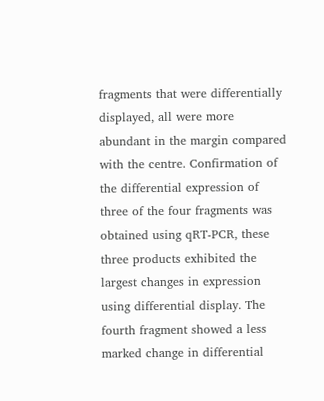fragments that were differentially displayed, all were more abundant in the margin compared with the centre. Confirmation of the differential expression of three of the four fragments was obtained using qRT-PCR, these three products exhibited the largest changes in expression using differential display. The fourth fragment showed a less marked change in differential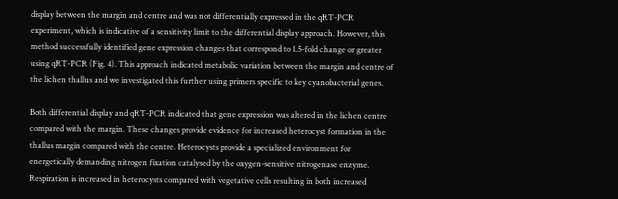display between the margin and centre and was not differentially expressed in the qRT-PCR experiment, which is indicative of a sensitivity limit to the differential display approach. However, this method successfully identified gene expression changes that correspond to 1.5-fold change or greater using qRT-PCR (Fig. 4). This approach indicated metabolic variation between the margin and centre of the lichen thallus and we investigated this further using primers specific to key cyanobacterial genes.

Both differential display and qRT-PCR indicated that gene expression was altered in the lichen centre compared with the margin. These changes provide evidence for increased heterocyst formation in the thallus margin compared with the centre. Heterocysts provide a specialized environment for energetically demanding nitrogen fixation catalysed by the oxygen-sensitive nitrogenase enzyme. Respiration is increased in heterocysts compared with vegetative cells resulting in both increased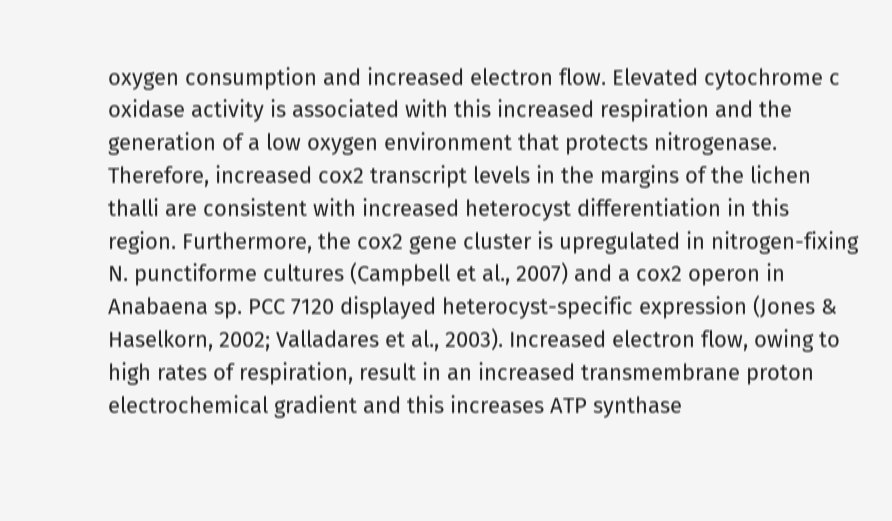oxygen consumption and increased electron flow. Elevated cytochrome c oxidase activity is associated with this increased respiration and the generation of a low oxygen environment that protects nitrogenase. Therefore, increased cox2 transcript levels in the margins of the lichen thalli are consistent with increased heterocyst differentiation in this region. Furthermore, the cox2 gene cluster is upregulated in nitrogen-fixing N. punctiforme cultures (Campbell et al., 2007) and a cox2 operon in Anabaena sp. PCC 7120 displayed heterocyst-specific expression (Jones & Haselkorn, 2002; Valladares et al., 2003). Increased electron flow, owing to high rates of respiration, result in an increased transmembrane proton electrochemical gradient and this increases ATP synthase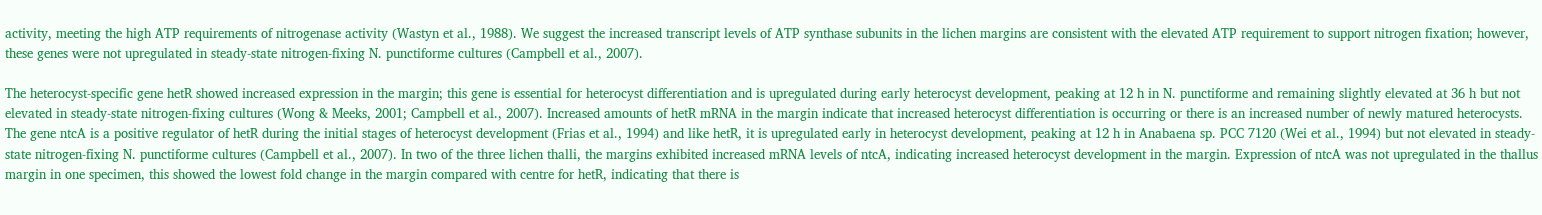activity, meeting the high ATP requirements of nitrogenase activity (Wastyn et al., 1988). We suggest the increased transcript levels of ATP synthase subunits in the lichen margins are consistent with the elevated ATP requirement to support nitrogen fixation; however, these genes were not upregulated in steady-state nitrogen-fixing N. punctiforme cultures (Campbell et al., 2007).

The heterocyst-specific gene hetR showed increased expression in the margin; this gene is essential for heterocyst differentiation and is upregulated during early heterocyst development, peaking at 12 h in N. punctiforme and remaining slightly elevated at 36 h but not elevated in steady-state nitrogen-fixing cultures (Wong & Meeks, 2001; Campbell et al., 2007). Increased amounts of hetR mRNA in the margin indicate that increased heterocyst differentiation is occurring or there is an increased number of newly matured heterocysts. The gene ntcA is a positive regulator of hetR during the initial stages of heterocyst development (Frias et al., 1994) and like hetR, it is upregulated early in heterocyst development, peaking at 12 h in Anabaena sp. PCC 7120 (Wei et al., 1994) but not elevated in steady-state nitrogen-fixing N. punctiforme cultures (Campbell et al., 2007). In two of the three lichen thalli, the margins exhibited increased mRNA levels of ntcA, indicating increased heterocyst development in the margin. Expression of ntcA was not upregulated in the thallus margin in one specimen, this showed the lowest fold change in the margin compared with centre for hetR, indicating that there is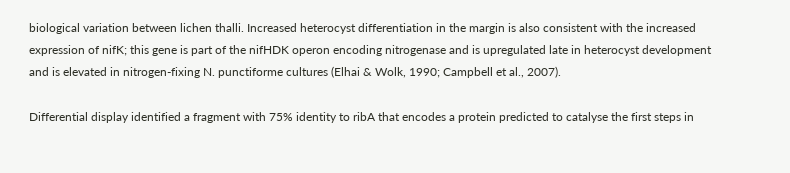biological variation between lichen thalli. Increased heterocyst differentiation in the margin is also consistent with the increased expression of nifK; this gene is part of the nifHDK operon encoding nitrogenase and is upregulated late in heterocyst development and is elevated in nitrogen-fixing N. punctiforme cultures (Elhai & Wolk, 1990; Campbell et al., 2007).

Differential display identified a fragment with 75% identity to ribA that encodes a protein predicted to catalyse the first steps in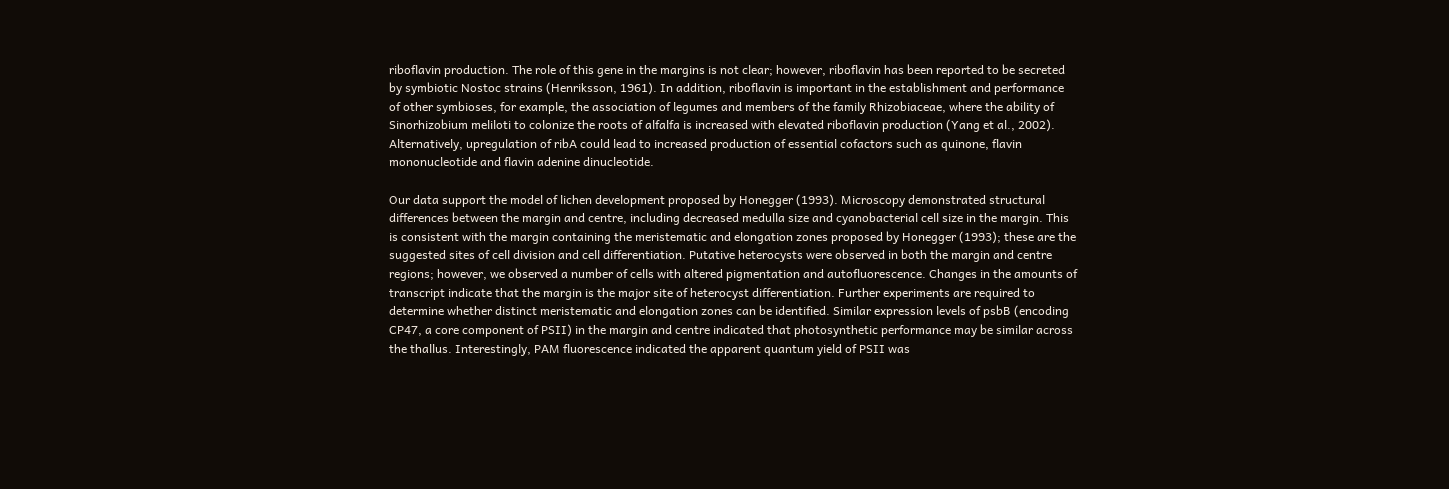riboflavin production. The role of this gene in the margins is not clear; however, riboflavin has been reported to be secreted by symbiotic Nostoc strains (Henriksson, 1961). In addition, riboflavin is important in the establishment and performance of other symbioses, for example, the association of legumes and members of the family Rhizobiaceae, where the ability of Sinorhizobium meliloti to colonize the roots of alfalfa is increased with elevated riboflavin production (Yang et al., 2002). Alternatively, upregulation of ribA could lead to increased production of essential cofactors such as quinone, flavin mononucleotide and flavin adenine dinucleotide.

Our data support the model of lichen development proposed by Honegger (1993). Microscopy demonstrated structural differences between the margin and centre, including decreased medulla size and cyanobacterial cell size in the margin. This is consistent with the margin containing the meristematic and elongation zones proposed by Honegger (1993); these are the suggested sites of cell division and cell differentiation. Putative heterocysts were observed in both the margin and centre regions; however, we observed a number of cells with altered pigmentation and autofluorescence. Changes in the amounts of transcript indicate that the margin is the major site of heterocyst differentiation. Further experiments are required to determine whether distinct meristematic and elongation zones can be identified. Similar expression levels of psbB (encoding CP47, a core component of PSII) in the margin and centre indicated that photosynthetic performance may be similar across the thallus. Interestingly, PAM fluorescence indicated the apparent quantum yield of PSII was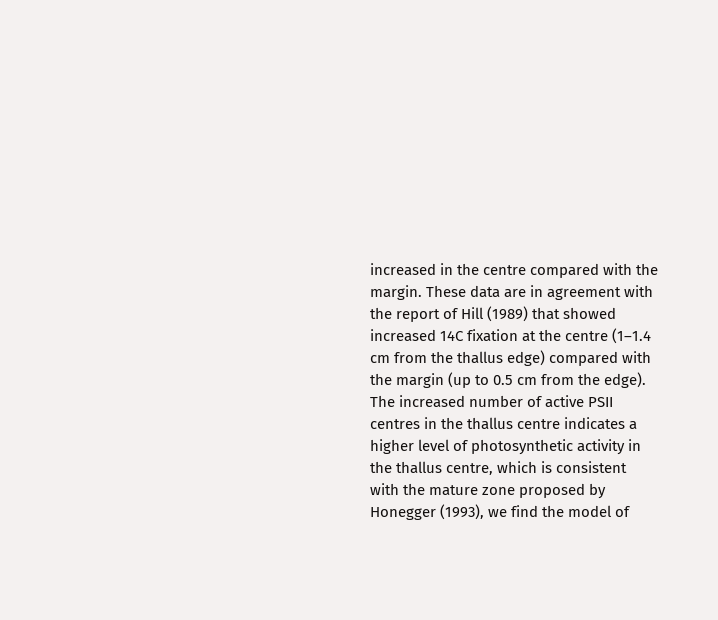increased in the centre compared with the margin. These data are in agreement with the report of Hill (1989) that showed increased 14C fixation at the centre (1–1.4 cm from the thallus edge) compared with the margin (up to 0.5 cm from the edge). The increased number of active PSII centres in the thallus centre indicates a higher level of photosynthetic activity in the thallus centre, which is consistent with the mature zone proposed by Honegger (1993), we find the model of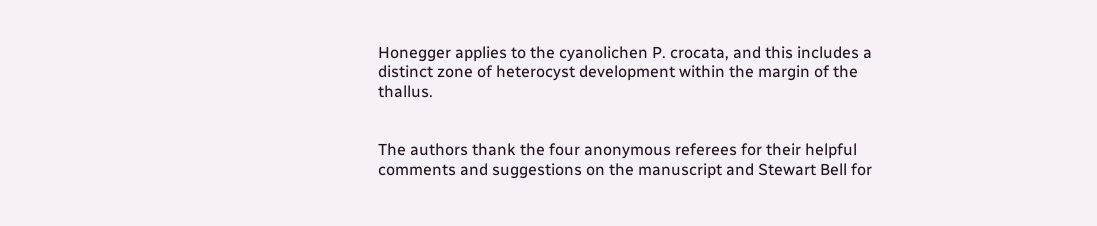Honegger applies to the cyanolichen P. crocata, and this includes a distinct zone of heterocyst development within the margin of the thallus.


The authors thank the four anonymous referees for their helpful comments and suggestions on the manuscript and Stewart Bell for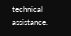technical assistance.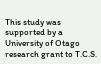This study was supported by a University of Otago research grant to T.C.S.